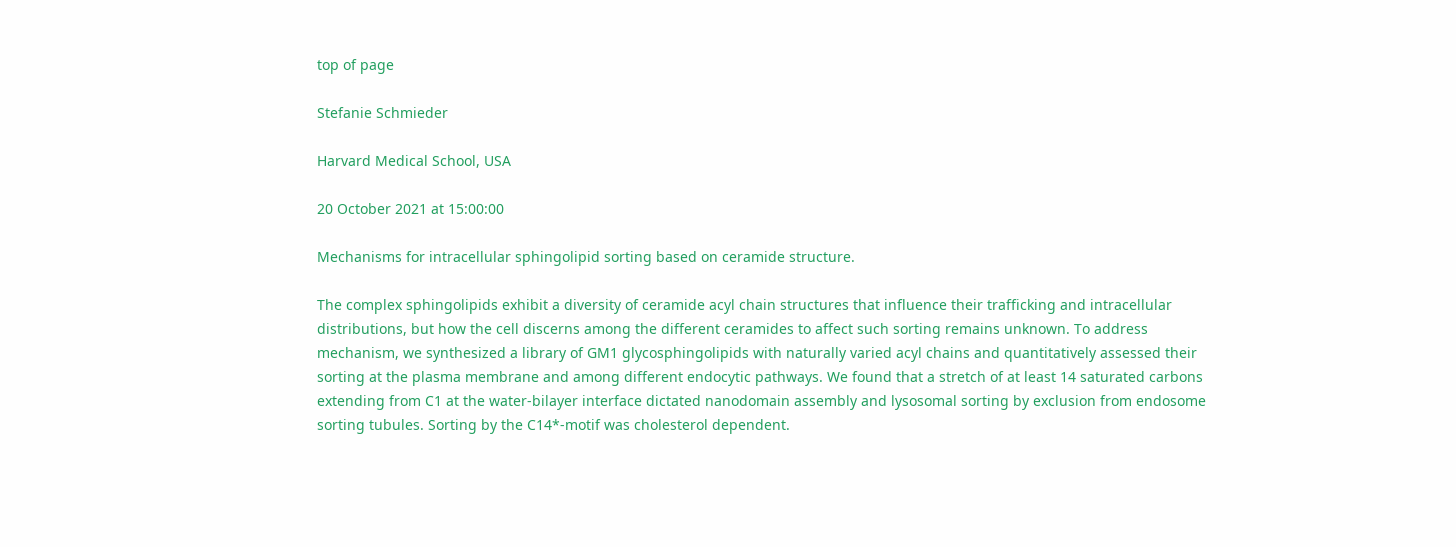top of page

Stefanie Schmieder

Harvard Medical School, USA

20 October 2021 at 15:00:00

Mechanisms for intracellular sphingolipid sorting based on ceramide structure.

The complex sphingolipids exhibit a diversity of ceramide acyl chain structures that influence their trafficking and intracellular distributions, but how the cell discerns among the different ceramides to affect such sorting remains unknown. To address mechanism, we synthesized a library of GM1 glycosphingolipids with naturally varied acyl chains and quantitatively assessed their sorting at the plasma membrane and among different endocytic pathways. We found that a stretch of at least 14 saturated carbons extending from C1 at the water-bilayer interface dictated nanodomain assembly and lysosomal sorting by exclusion from endosome sorting tubules. Sorting by the C14*-motif was cholesterol dependent.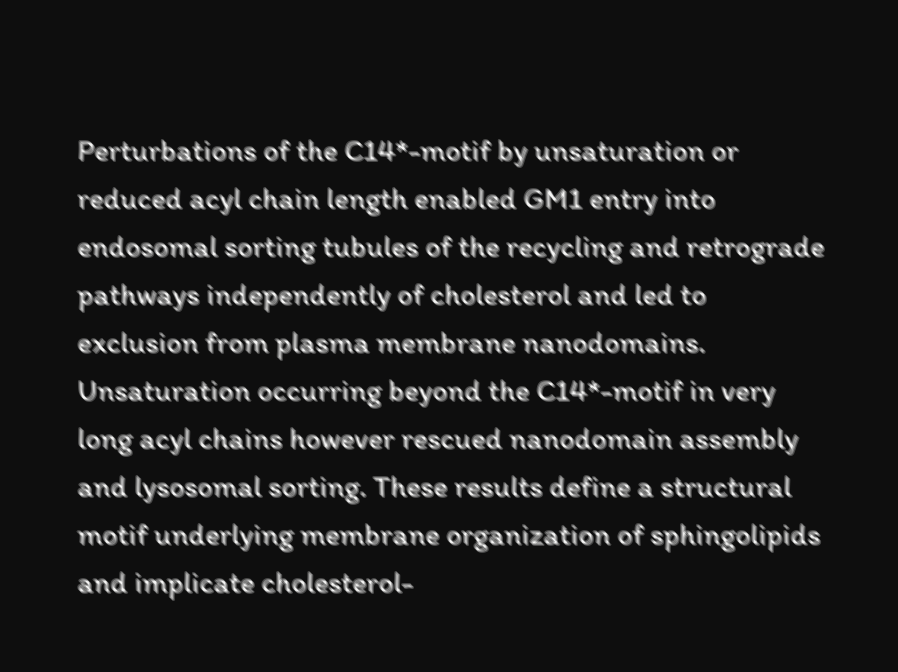Perturbations of the C14*-motif by unsaturation or reduced acyl chain length enabled GM1 entry into endosomal sorting tubules of the recycling and retrograde pathways independently of cholesterol and led to exclusion from plasma membrane nanodomains. Unsaturation occurring beyond the C14*-motif in very long acyl chains however rescued nanodomain assembly and lysosomal sorting. These results define a structural motif underlying membrane organization of sphingolipids and implicate cholesterol-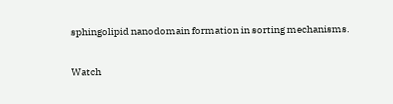sphingolipid nanodomain formation in sorting mechanisms.

Watch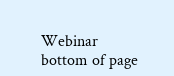Webinar
bottom of page